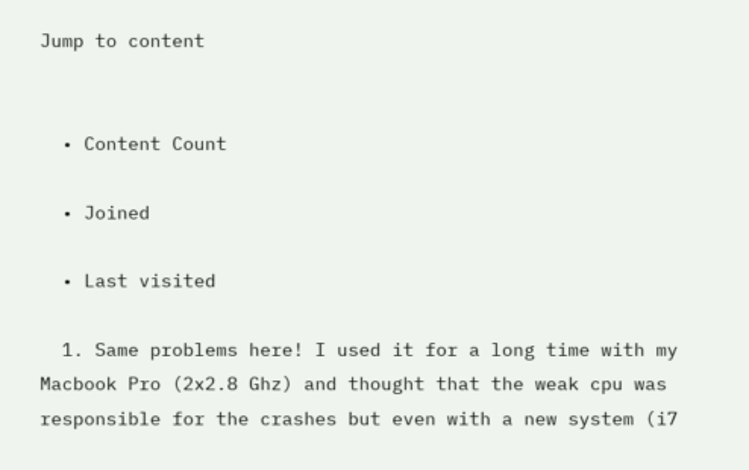Jump to content


  • Content Count

  • Joined

  • Last visited

  1. Same problems here! I used it for a long time with my Macbook Pro (2x2.8 Ghz) and thought that the weak cpu was responsible for the crashes but even with a new system (i7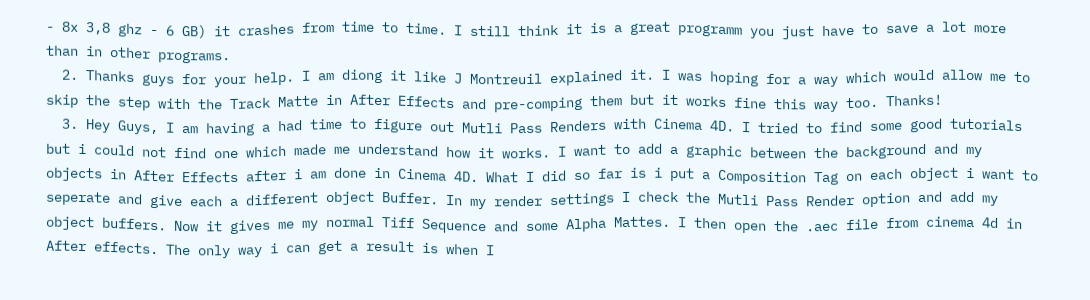- 8x 3,8 ghz - 6 GB) it crashes from time to time. I still think it is a great programm you just have to save a lot more than in other programs.
  2. Thanks guys for your help. I am diong it like J Montreuil explained it. I was hoping for a way which would allow me to skip the step with the Track Matte in After Effects and pre-comping them but it works fine this way too. Thanks!
  3. Hey Guys, I am having a had time to figure out Mutli Pass Renders with Cinema 4D. I tried to find some good tutorials but i could not find one which made me understand how it works. I want to add a graphic between the background and my objects in After Effects after i am done in Cinema 4D. What I did so far is i put a Composition Tag on each object i want to seperate and give each a different object Buffer. In my render settings I check the Mutli Pass Render option and add my object buffers. Now it gives me my normal Tiff Sequence and some Alpha Mattes. I then open the .aec file from cinema 4d in After effects. The only way i can get a result is when I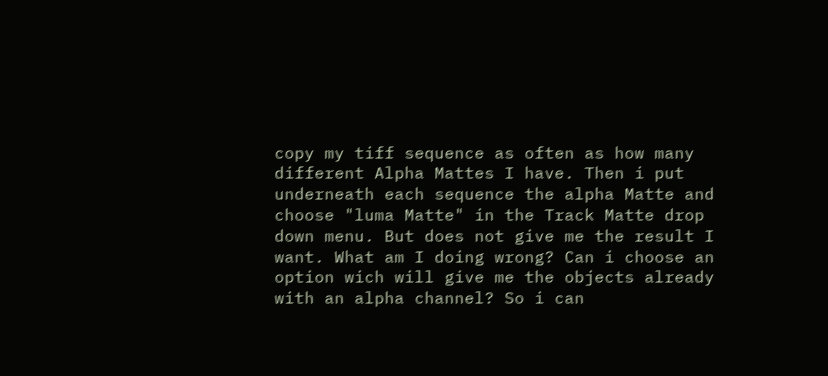copy my tiff sequence as often as how many different Alpha Mattes I have. Then i put underneath each sequence the alpha Matte and choose "luma Matte" in the Track Matte drop down menu. But does not give me the result I want. What am I doing wrong? Can i choose an option wich will give me the objects already with an alpha channel? So i can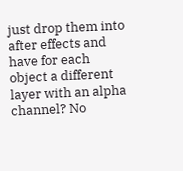just drop them into after effects and have for each object a different layer with an alpha channel? No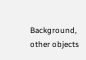Background, other objects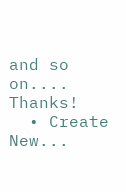and so on.... Thanks!
  • Create New...